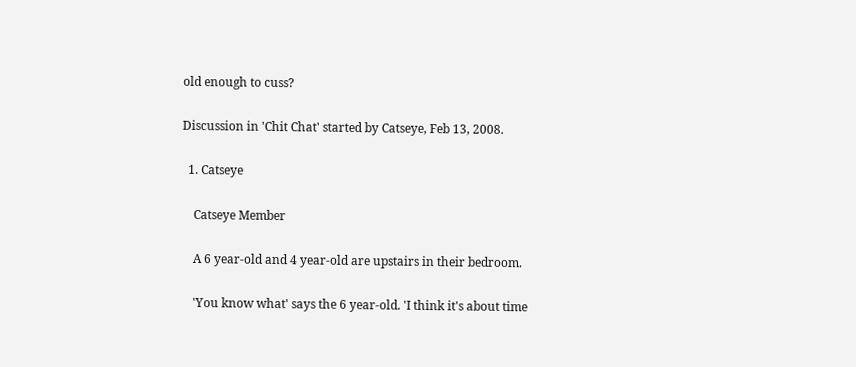old enough to cuss?

Discussion in 'Chit Chat' started by Catseye, Feb 13, 2008.

  1. Catseye

    Catseye Member

    A 6 year-old and 4 year-old are upstairs in their bedroom.

    'You know what' says the 6 year-old. 'I think it's about time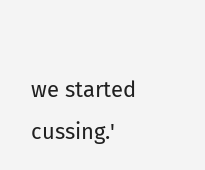we started cussing.'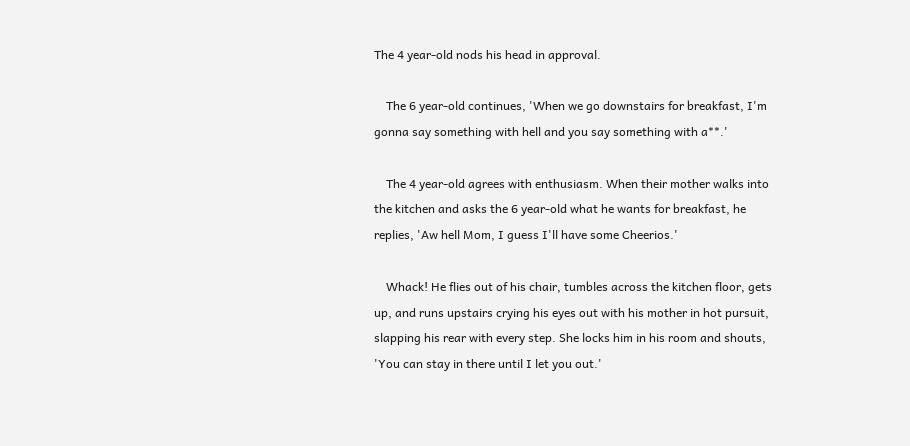The 4 year-old nods his head in approval.

    The 6 year-old continues, 'When we go downstairs for breakfast, I'm gonna say something with hell and you say something with a**.'

    The 4 year-old agrees with enthusiasm. When their mother walks into the kitchen and asks the 6 year-old what he wants for breakfast, he replies, 'Aw hell Mom, I guess I'll have some Cheerios.'

    Whack! He flies out of his chair, tumbles across the kitchen floor, gets up, and runs upstairs crying his eyes out with his mother in hot pursuit, slapping his rear with every step. She locks him in his room and shouts, 'You can stay in there until I let you out.'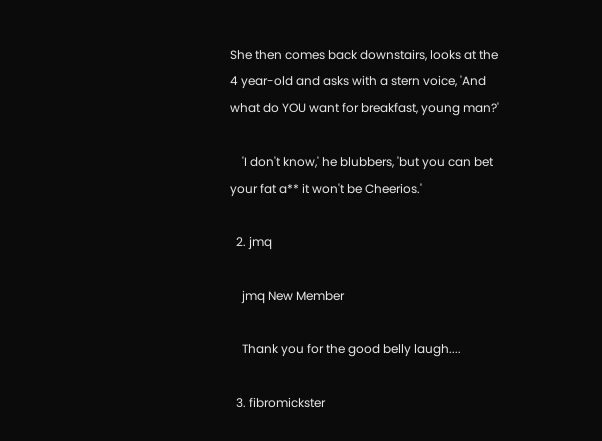She then comes back downstairs, looks at the 4 year-old and asks with a stern voice, 'And what do YOU want for breakfast, young man?'

    'I don't know,' he blubbers, 'but you can bet your fat a** it won't be Cheerios.'

  2. jmq

    jmq New Member

    Thank you for the good belly laugh....

  3. fibromickster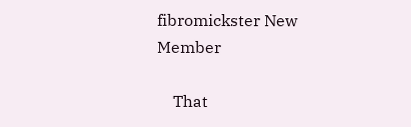fibromickster New Member

    That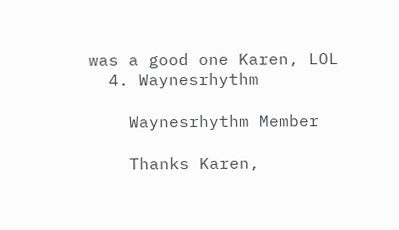was a good one Karen, LOL
  4. Waynesrhythm

    Waynesrhythm Member

    Thanks Karen,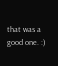that was a good one. :)